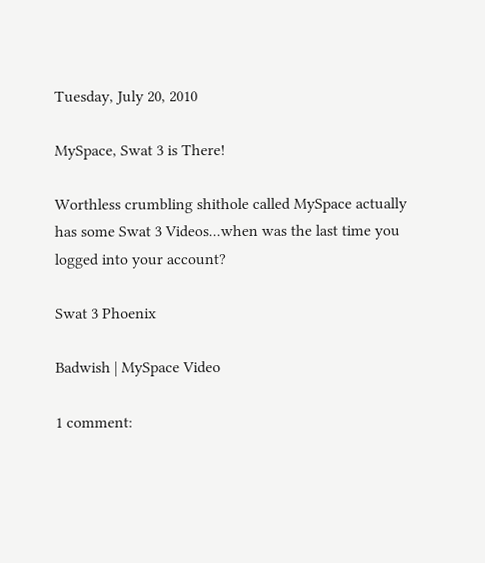Tuesday, July 20, 2010

MySpace, Swat 3 is There!

Worthless crumbling shithole called MySpace actually has some Swat 3 Videos...when was the last time you logged into your account?

Swat 3 Phoenix

Badwish | MySpace Video

1 comment: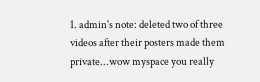1. admin's note: deleted two of three videos after their posters made them private...wow myspace you really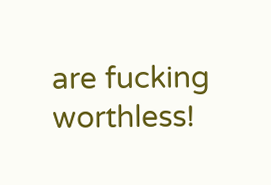are fucking worthless!